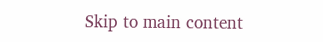Skip to main content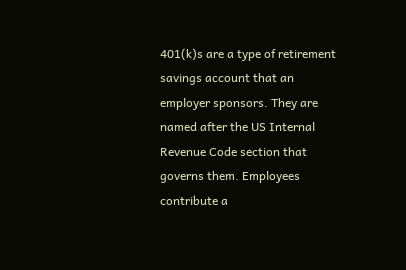401(k)s are a type of retirement savings account that an employer sponsors. They are named after the US Internal Revenue Code section that governs them. Employees contribute a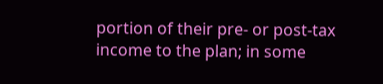portion of their pre- or post-tax income to the plan; in some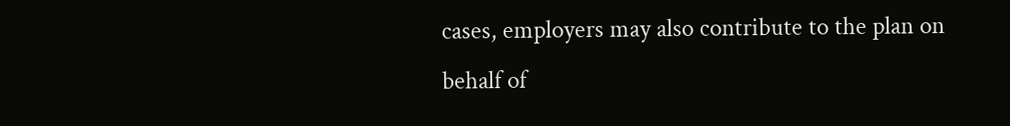cases, employers may also contribute to the plan on behalf of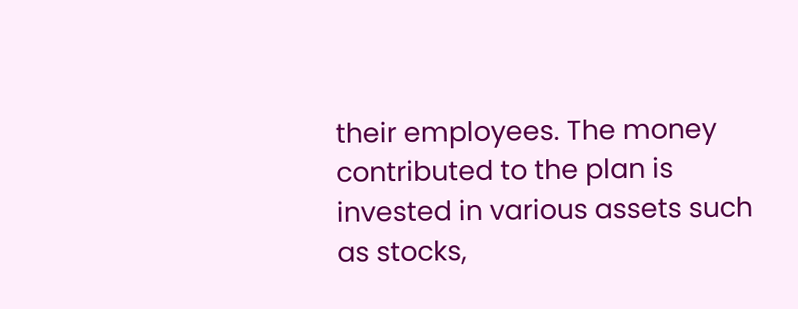their employees. The money contributed to the plan is invested in various assets such as stocks,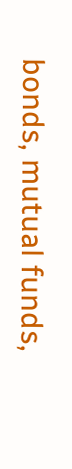bonds, mutual funds,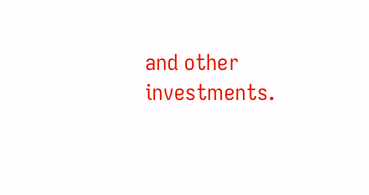and other investments.